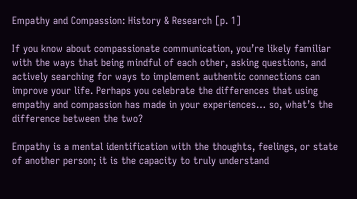Empathy and Compassion: History & Research [p. 1]

If you know about compassionate communication, you’re likely familiar with the ways that being mindful of each other, asking questions, and actively searching for ways to implement authentic connections can improve your life. Perhaps you celebrate the differences that using empathy and compassion has made in your experiences… so, what’s the difference between the two?

Empathy is a mental identification with the thoughts, feelings, or state of another person; it is the capacity to truly understand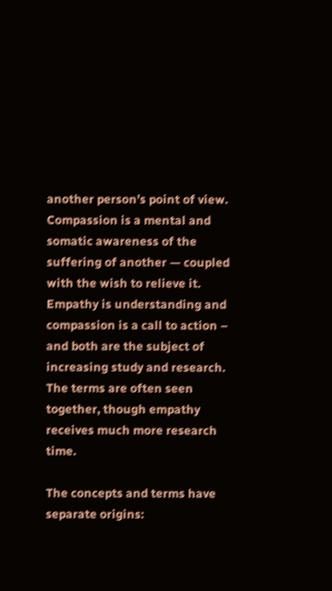another person’s point of view. Compassion is a mental and somatic awareness of the suffering of another — coupled with the wish to relieve it. Empathy is understanding and compassion is a call to action – and both are the subject of increasing study and research. The terms are often seen together, though empathy receives much more research time.

The concepts and terms have separate origins: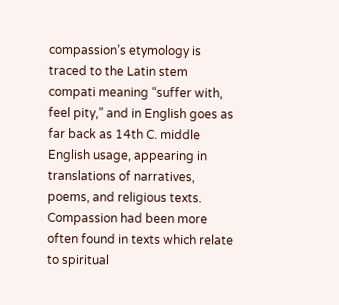compassion’s etymology is traced to the Latin stem compati meaning “suffer with, feel pity,” and in English goes as far back as 14th C. middle English usage, appearing in translations of narratives, poems, and religious texts. Compassion had been more often found in texts which relate to spiritual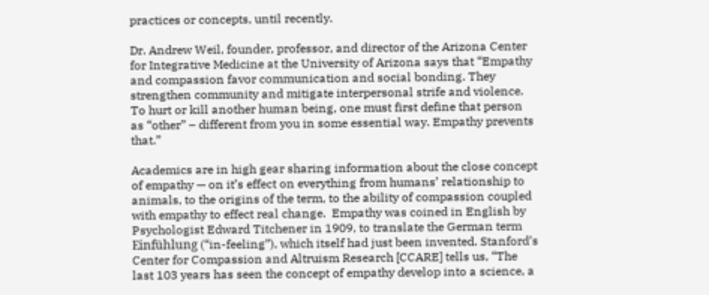practices or concepts, until recently.

Dr. Andrew Weil, founder, professor, and director of the Arizona Center for Integrative Medicine at the University of Arizona says that “Empathy and compassion favor communication and social bonding. They strengthen community and mitigate interpersonal strife and violence. To hurt or kill another human being, one must first define that person as “other” – different from you in some essential way. Empathy prevents that.”

Academics are in high gear sharing information about the close concept of empathy — on it’s effect on everything from humans’ relationship to animals, to the origins of the term, to the ability of compassion coupled with empathy to effect real change.  Empathy was coined in English by Psychologist Edward Titchener in 1909, to translate the German term Einfühlung (“in-feeling”), which itself had just been invented. Stanford’s Center for Compassion and Altruism Research [CCARE] tells us, “The last 103 years has seen the concept of empathy develop into a science, a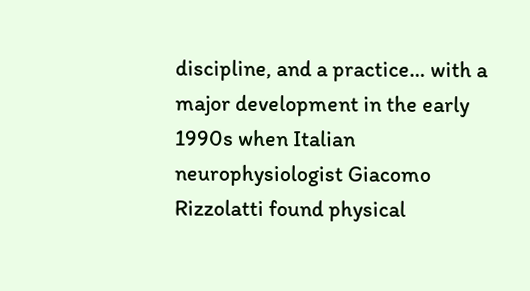discipline, and a practice… with a major development in the early 1990s when Italian neurophysiologist Giacomo Rizzolatti found physical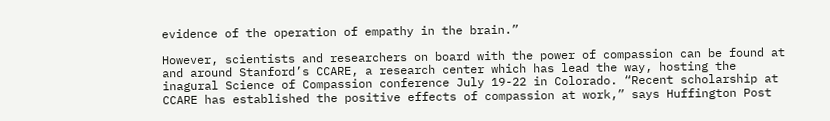evidence of the operation of empathy in the brain.”

However, scientists and researchers on board with the power of compassion can be found at and around Stanford’s CCARE, a research center which has lead the way, hosting the inagural Science of Compassion conference July 19-22 in Colorado. “Recent scholarship at CCARE has established the positive effects of compassion at work,” says Huffington Post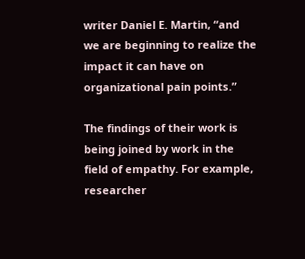writer Daniel E. Martin, “and we are beginning to realize the impact it can have on organizational pain points.”

The findings of their work is being joined by work in the field of empathy. For example, researcher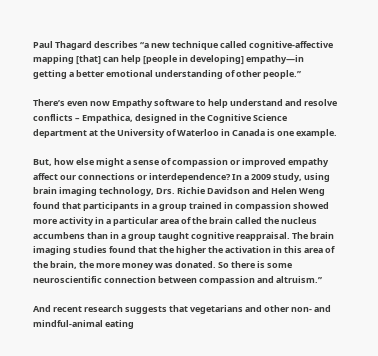Paul Thagard describes “a new technique called cognitive-affective mapping [that] can help [people in developing] empathy—in getting a better emotional understanding of other people.”

There’s even now Empathy software to help understand and resolve conflicts – Empathica, designed in the Cognitive Science department at the University of Waterloo in Canada is one example.

But, how else might a sense of compassion or improved empathy affect our connections or interdependence? In a 2009 study, using brain imaging technology, Drs. Richie Davidson and Helen Weng found that participants in a group trained in compassion showed more activity in a particular area of the brain called the nucleus accumbens than in a group taught cognitive reappraisal. The brain imaging studies found that the higher the activation in this area of the brain, the more money was donated. So there is some neuroscientific connection between compassion and altruism.”

And recent research suggests that vegetarians and other non- and mindful-animal eating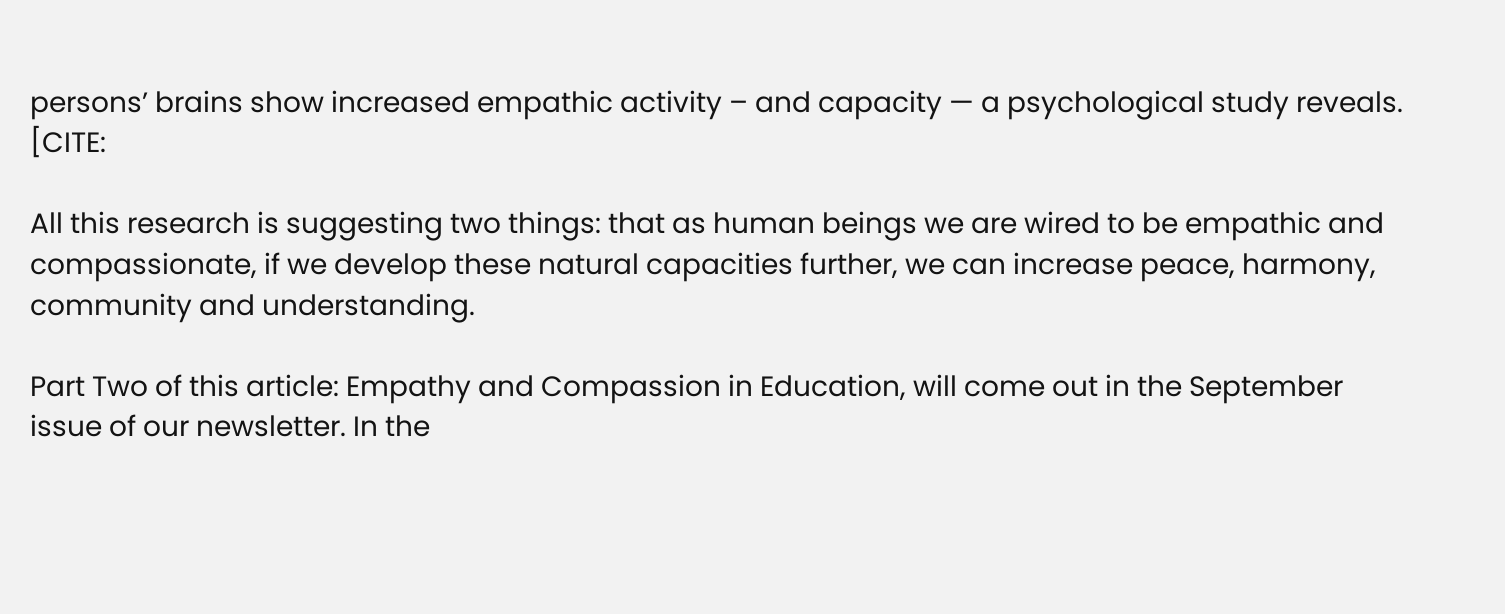persons’ brains show increased empathic activity – and capacity — a psychological study reveals. [CITE:

All this research is suggesting two things: that as human beings we are wired to be empathic and compassionate, if we develop these natural capacities further, we can increase peace, harmony, community and understanding.

Part Two of this article: Empathy and Compassion in Education, will come out in the September issue of our newsletter. In the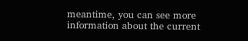meantime, you can see more information about the current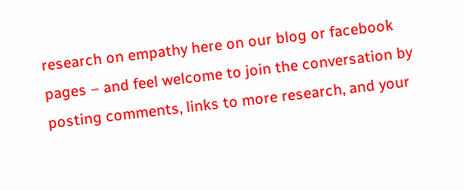research on empathy here on our blog or facebook pages – and feel welcome to join the conversation by posting comments, links to more research, and your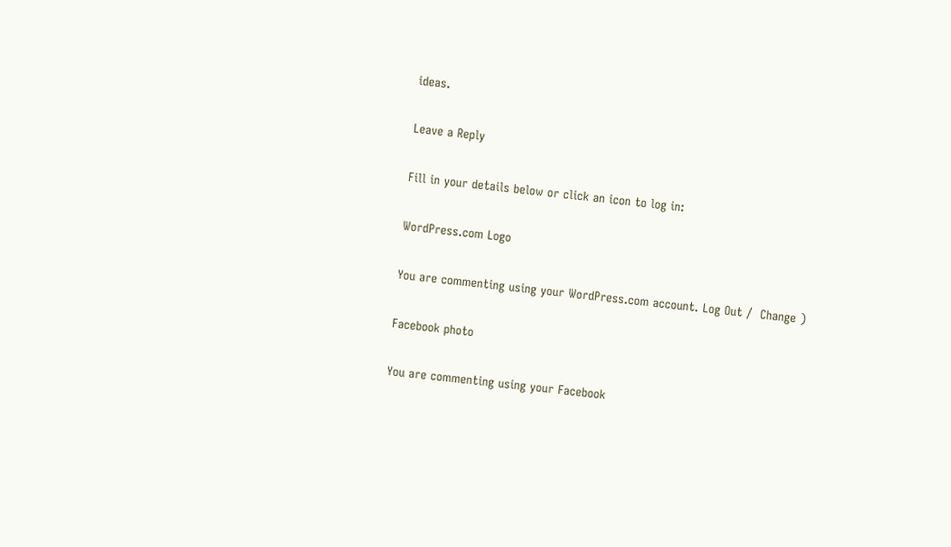ideas.

Leave a Reply

Fill in your details below or click an icon to log in:

WordPress.com Logo

You are commenting using your WordPress.com account. Log Out /  Change )

Facebook photo

You are commenting using your Facebook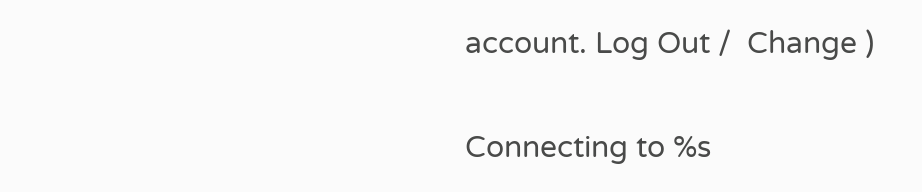account. Log Out /  Change )

Connecting to %s